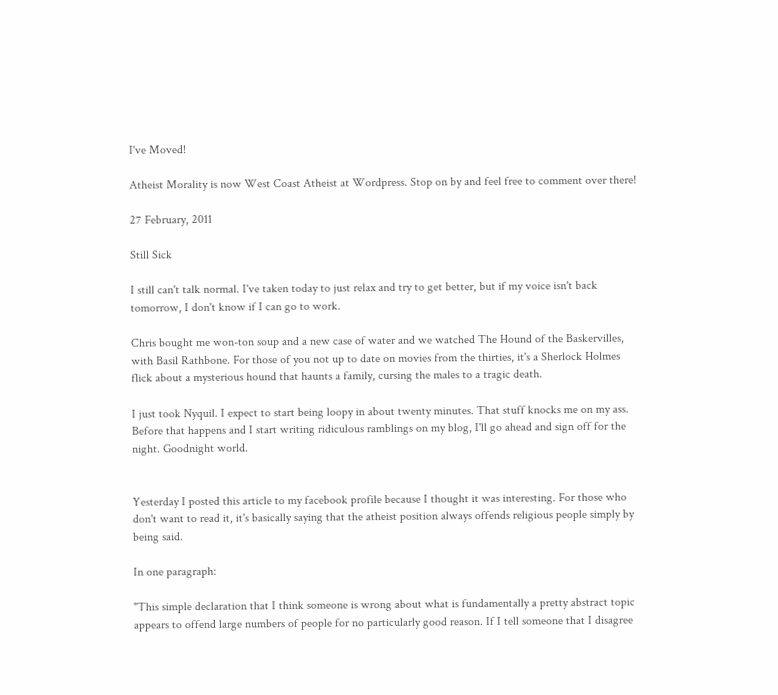I've Moved!

Atheist Morality is now West Coast Atheist at Wordpress. Stop on by and feel free to comment over there!

27 February, 2011

Still Sick

I still can't talk normal. I've taken today to just relax and try to get better, but if my voice isn't back tomorrow, I don't know if I can go to work.

Chris bought me won-ton soup and a new case of water and we watched The Hound of the Baskervilles, with Basil Rathbone. For those of you not up to date on movies from the thirties, it's a Sherlock Holmes flick about a mysterious hound that haunts a family, cursing the males to a tragic death.

I just took Nyquil. I expect to start being loopy in about twenty minutes. That stuff knocks me on my ass. Before that happens and I start writing ridiculous ramblings on my blog, I'll go ahead and sign off for the night. Goodnight world.


Yesterday I posted this article to my facebook profile because I thought it was interesting. For those who don't want to read it, it's basically saying that the atheist position always offends religious people simply by being said.

In one paragraph:

"This simple declaration that I think someone is wrong about what is fundamentally a pretty abstract topic appears to offend large numbers of people for no particularly good reason. If I tell someone that I disagree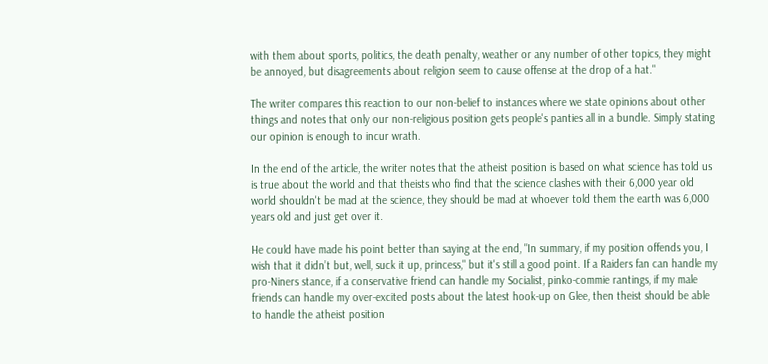with them about sports, politics, the death penalty, weather or any number of other topics, they might be annoyed, but disagreements about religion seem to cause offense at the drop of a hat."

The writer compares this reaction to our non-belief to instances where we state opinions about other things and notes that only our non-religious position gets people's panties all in a bundle. Simply stating our opinion is enough to incur wrath.

In the end of the article, the writer notes that the atheist position is based on what science has told us is true about the world and that theists who find that the science clashes with their 6,000 year old world shouldn't be mad at the science, they should be mad at whoever told them the earth was 6,000 years old and just get over it.

He could have made his point better than saying at the end, "In summary, if my position offends you, I wish that it didn’t but, well, suck it up, princess," but it's still a good point. If a Raiders fan can handle my pro-Niners stance, if a conservative friend can handle my Socialist, pinko-commie rantings, if my male friends can handle my over-excited posts about the latest hook-up on Glee, then theist should be able to handle the atheist position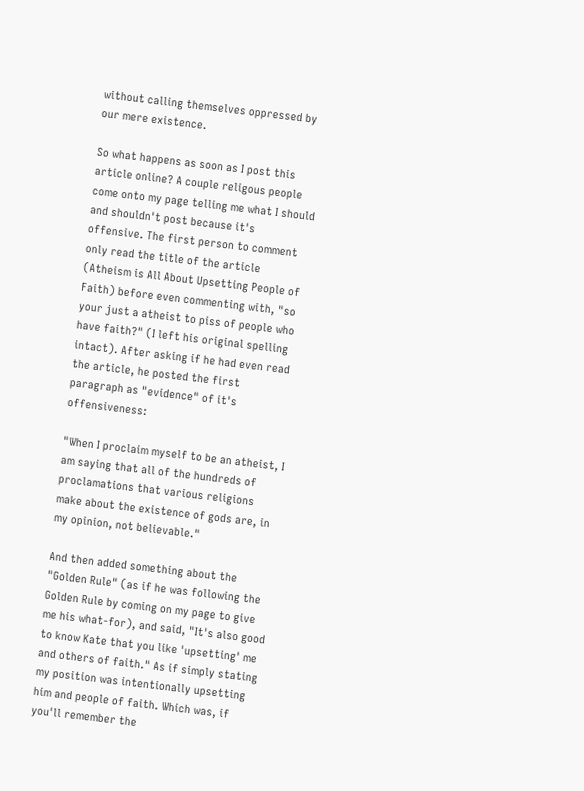without calling themselves oppressed by our mere existence.

So what happens as soon as I post this article online? A couple religous people come onto my page telling me what I should and shouldn't post because it's offensive. The first person to comment only read the title of the article (Atheism is All About Upsetting People of Faith) before even commenting with, "so your just a atheist to piss of people who have faith?" (I left his original spelling intact). After asking if he had even read the article, he posted the first paragraph as "evidence" of it's offensiveness:

"When I proclaim myself to be an atheist, I am saying that all of the hundreds of proclamations that various religions make about the existence of gods are, in my opinion, not believable."

And then added something about the "Golden Rule" (as if he was following the Golden Rule by coming on my page to give me his what-for), and said, "It's also good to know Kate that you like 'upsetting' me and others of faith." As if simply stating my position was intentionally upsetting him and people of faith. Which was, if you'll remember the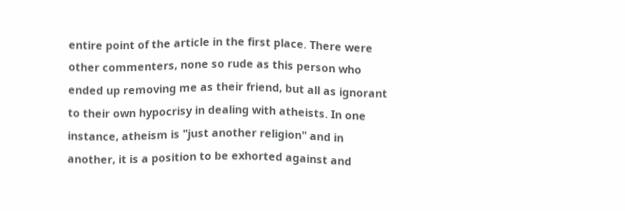entire point of the article in the first place. There were other commenters, none so rude as this person who ended up removing me as their friend, but all as ignorant to their own hypocrisy in dealing with atheists. In one instance, atheism is "just another religion" and in another, it is a position to be exhorted against and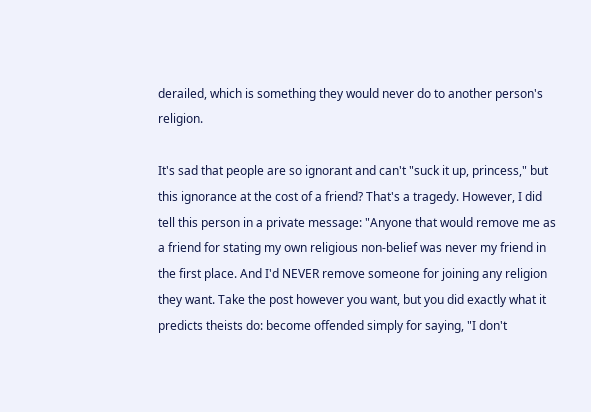derailed, which is something they would never do to another person's religion.

It's sad that people are so ignorant and can't "suck it up, princess," but this ignorance at the cost of a friend? That's a tragedy. However, I did tell this person in a private message: "Anyone that would remove me as a friend for stating my own religious non-belief was never my friend in the first place. And I'd NEVER remove someone for joining any religion they want. Take the post however you want, but you did exactly what it predicts theists do: become offended simply for saying, "I don't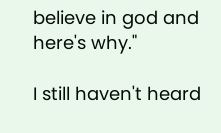believe in god and here's why."

I still haven't heard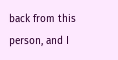back from this person, and I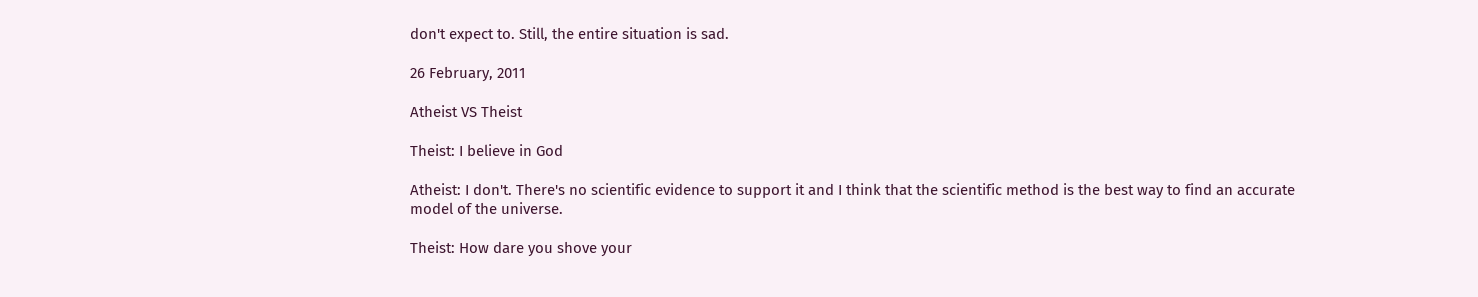don't expect to. Still, the entire situation is sad.

26 February, 2011

Atheist VS Theist

Theist: I believe in God

Atheist: I don't. There's no scientific evidence to support it and I think that the scientific method is the best way to find an accurate model of the universe.

Theist: How dare you shove your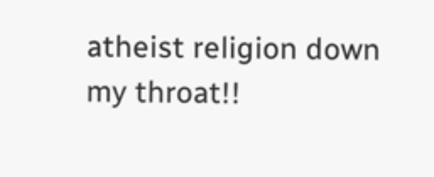atheist religion down my throat!!